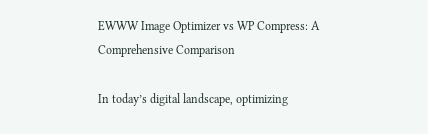EWWW Image Optimizer vs WP Compress: A Comprehensive Comparison

In today’s digital landscape, optimizing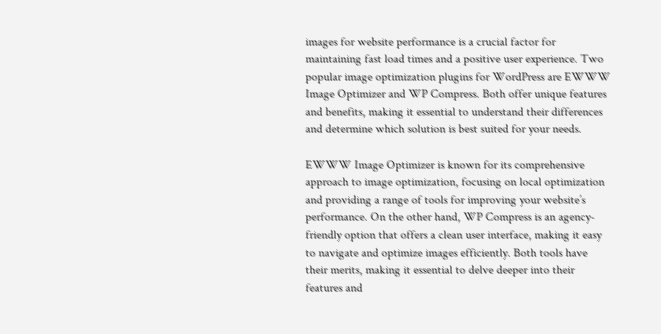images for website performance is a crucial factor for maintaining fast load times and a positive user experience. Two popular image optimization plugins for WordPress are EWWW Image Optimizer and WP Compress. Both offer unique features and benefits, making it essential to understand their differences and determine which solution is best suited for your needs.

EWWW Image Optimizer is known for its comprehensive approach to image optimization, focusing on local optimization and providing a range of tools for improving your website’s performance. On the other hand, WP Compress is an agency-friendly option that offers a clean user interface, making it easy to navigate and optimize images efficiently. Both tools have their merits, making it essential to delve deeper into their features and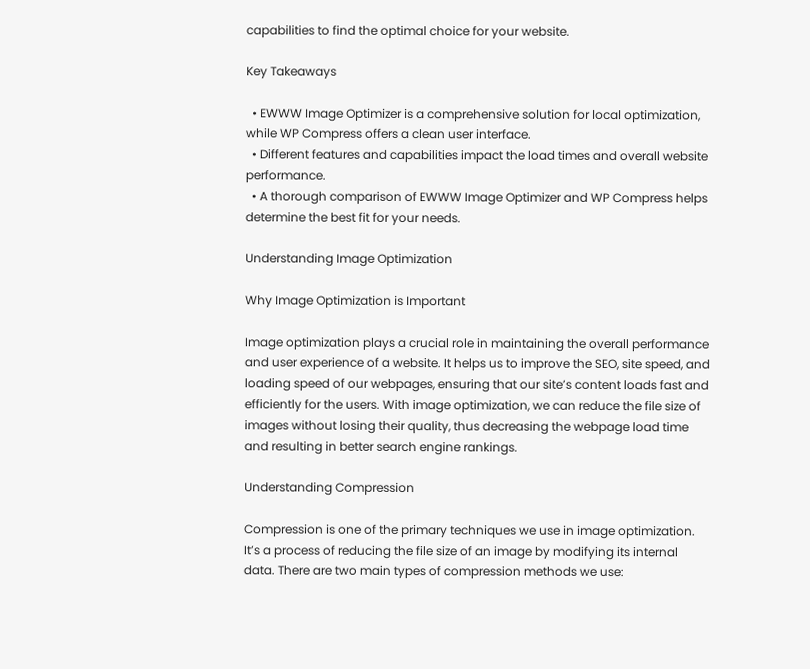capabilities to find the optimal choice for your website.

Key Takeaways

  • EWWW Image Optimizer is a comprehensive solution for local optimization, while WP Compress offers a clean user interface.
  • Different features and capabilities impact the load times and overall website performance.
  • A thorough comparison of EWWW Image Optimizer and WP Compress helps determine the best fit for your needs.

Understanding Image Optimization

Why Image Optimization is Important

Image optimization plays a crucial role in maintaining the overall performance and user experience of a website. It helps us to improve the SEO, site speed, and loading speed of our webpages, ensuring that our site’s content loads fast and efficiently for the users. With image optimization, we can reduce the file size of images without losing their quality, thus decreasing the webpage load time and resulting in better search engine rankings.

Understanding Compression

Compression is one of the primary techniques we use in image optimization. It’s a process of reducing the file size of an image by modifying its internal data. There are two main types of compression methods we use: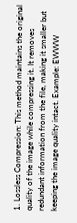1. Lossless Compression: This method maintains the original quality of the image while compressing it. It removes redundant information from the file, making it smaller but keeping the image quality intact. Example: EWWW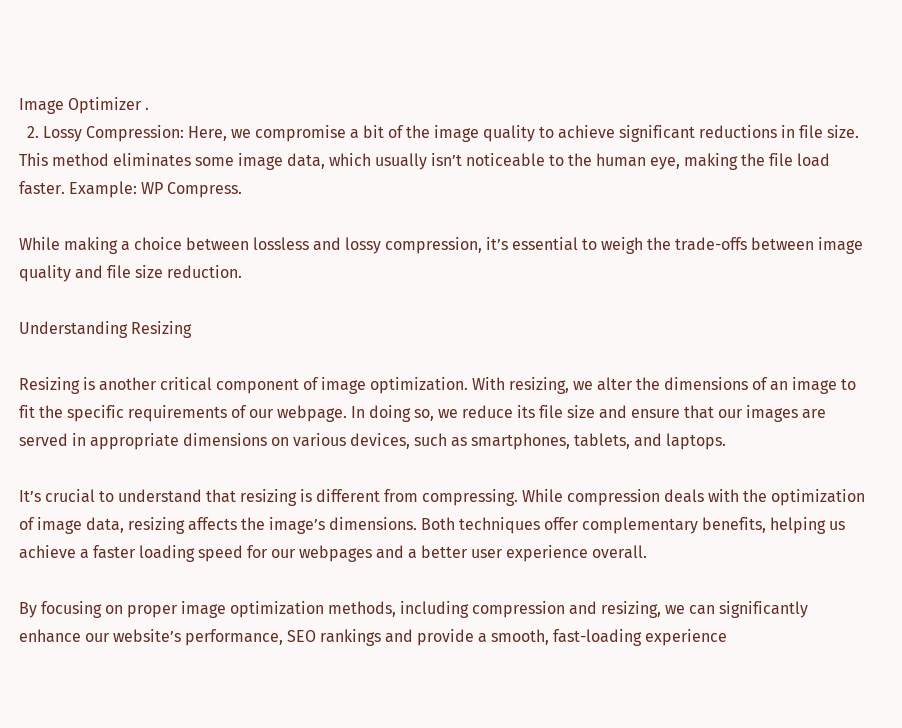Image Optimizer .
  2. Lossy Compression: Here, we compromise a bit of the image quality to achieve significant reductions in file size. This method eliminates some image data, which usually isn’t noticeable to the human eye, making the file load faster. Example: WP Compress.

While making a choice between lossless and lossy compression, it’s essential to weigh the trade-offs between image quality and file size reduction.

Understanding Resizing

Resizing is another critical component of image optimization. With resizing, we alter the dimensions of an image to fit the specific requirements of our webpage. In doing so, we reduce its file size and ensure that our images are served in appropriate dimensions on various devices, such as smartphones, tablets, and laptops.

It’s crucial to understand that resizing is different from compressing. While compression deals with the optimization of image data, resizing affects the image’s dimensions. Both techniques offer complementary benefits, helping us achieve a faster loading speed for our webpages and a better user experience overall.

By focusing on proper image optimization methods, including compression and resizing, we can significantly enhance our website’s performance, SEO rankings and provide a smooth, fast-loading experience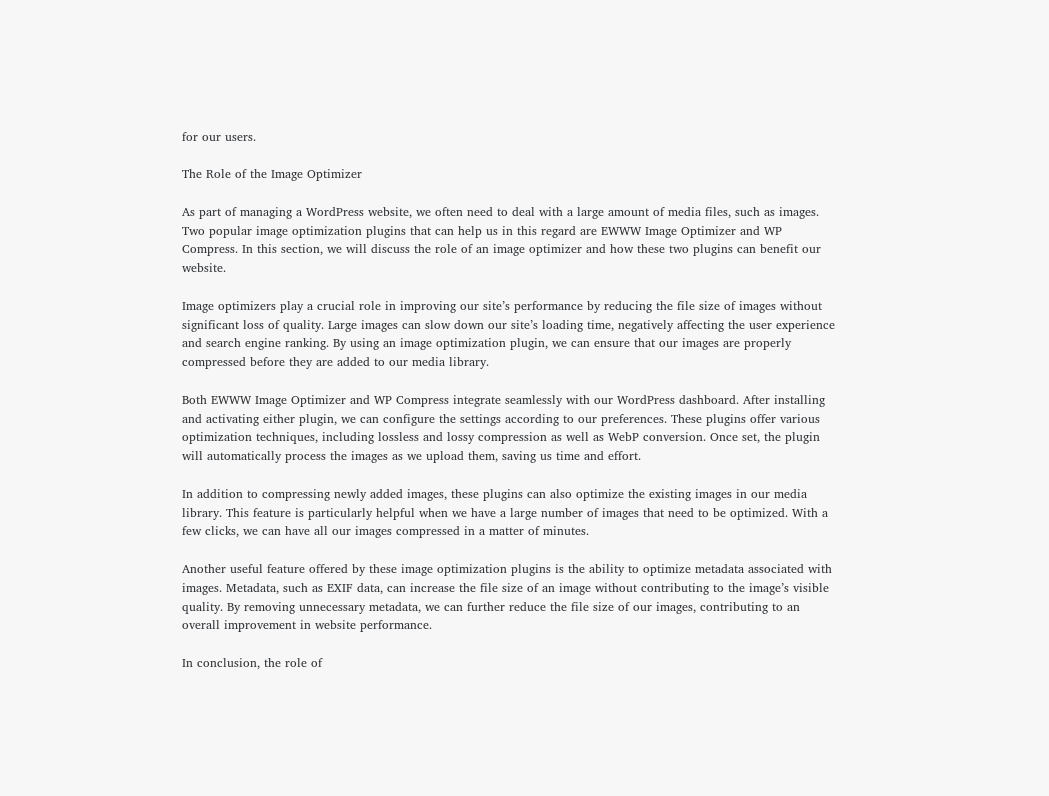for our users.

The Role of the Image Optimizer

As part of managing a WordPress website, we often need to deal with a large amount of media files, such as images. Two popular image optimization plugins that can help us in this regard are EWWW Image Optimizer and WP Compress. In this section, we will discuss the role of an image optimizer and how these two plugins can benefit our website.

Image optimizers play a crucial role in improving our site’s performance by reducing the file size of images without significant loss of quality. Large images can slow down our site’s loading time, negatively affecting the user experience and search engine ranking. By using an image optimization plugin, we can ensure that our images are properly compressed before they are added to our media library.

Both EWWW Image Optimizer and WP Compress integrate seamlessly with our WordPress dashboard. After installing and activating either plugin, we can configure the settings according to our preferences. These plugins offer various optimization techniques, including lossless and lossy compression as well as WebP conversion. Once set, the plugin will automatically process the images as we upload them, saving us time and effort.

In addition to compressing newly added images, these plugins can also optimize the existing images in our media library. This feature is particularly helpful when we have a large number of images that need to be optimized. With a few clicks, we can have all our images compressed in a matter of minutes.

Another useful feature offered by these image optimization plugins is the ability to optimize metadata associated with images. Metadata, such as EXIF data, can increase the file size of an image without contributing to the image’s visible quality. By removing unnecessary metadata, we can further reduce the file size of our images, contributing to an overall improvement in website performance.

In conclusion, the role of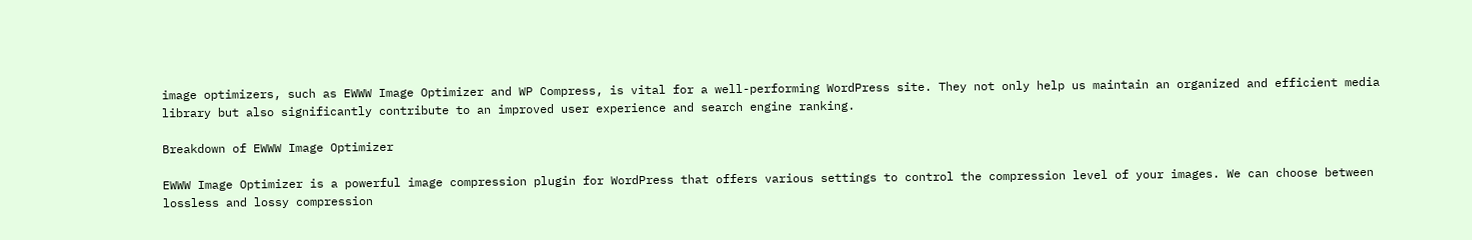image optimizers, such as EWWW Image Optimizer and WP Compress, is vital for a well-performing WordPress site. They not only help us maintain an organized and efficient media library but also significantly contribute to an improved user experience and search engine ranking.

Breakdown of EWWW Image Optimizer

EWWW Image Optimizer is a powerful image compression plugin for WordPress that offers various settings to control the compression level of your images. We can choose between lossless and lossy compression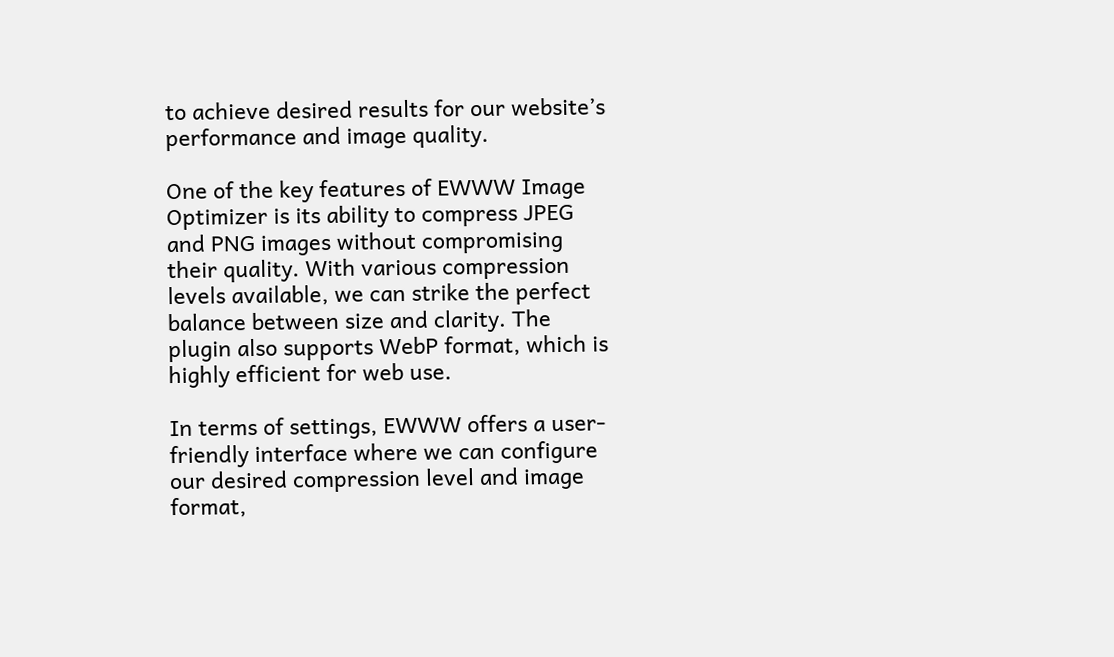to achieve desired results for our website’s performance and image quality.

One of the key features of EWWW Image Optimizer is its ability to compress JPEG and PNG images without compromising their quality. With various compression levels available, we can strike the perfect balance between size and clarity. The plugin also supports WebP format, which is highly efficient for web use.

In terms of settings, EWWW offers a user-friendly interface where we can configure our desired compression level and image format,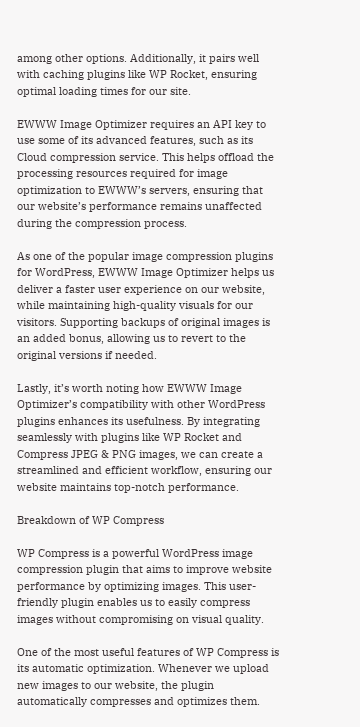among other options. Additionally, it pairs well with caching plugins like WP Rocket, ensuring optimal loading times for our site.

EWWW Image Optimizer requires an API key to use some of its advanced features, such as its Cloud compression service. This helps offload the processing resources required for image optimization to EWWW’s servers, ensuring that our website’s performance remains unaffected during the compression process.

As one of the popular image compression plugins for WordPress, EWWW Image Optimizer helps us deliver a faster user experience on our website, while maintaining high-quality visuals for our visitors. Supporting backups of original images is an added bonus, allowing us to revert to the original versions if needed.

Lastly, it’s worth noting how EWWW Image Optimizer’s compatibility with other WordPress plugins enhances its usefulness. By integrating seamlessly with plugins like WP Rocket and Compress JPEG & PNG images, we can create a streamlined and efficient workflow, ensuring our website maintains top-notch performance.

Breakdown of WP Compress

WP Compress is a powerful WordPress image compression plugin that aims to improve website performance by optimizing images. This user-friendly plugin enables us to easily compress images without compromising on visual quality.

One of the most useful features of WP Compress is its automatic optimization. Whenever we upload new images to our website, the plugin automatically compresses and optimizes them.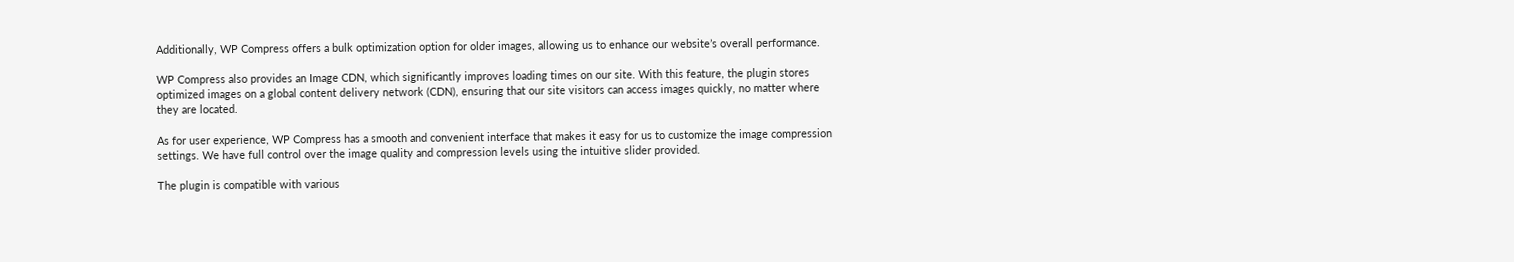Additionally, WP Compress offers a bulk optimization option for older images, allowing us to enhance our website’s overall performance.

WP Compress also provides an Image CDN, which significantly improves loading times on our site. With this feature, the plugin stores optimized images on a global content delivery network (CDN), ensuring that our site visitors can access images quickly, no matter where they are located.

As for user experience, WP Compress has a smooth and convenient interface that makes it easy for us to customize the image compression settings. We have full control over the image quality and compression levels using the intuitive slider provided.

The plugin is compatible with various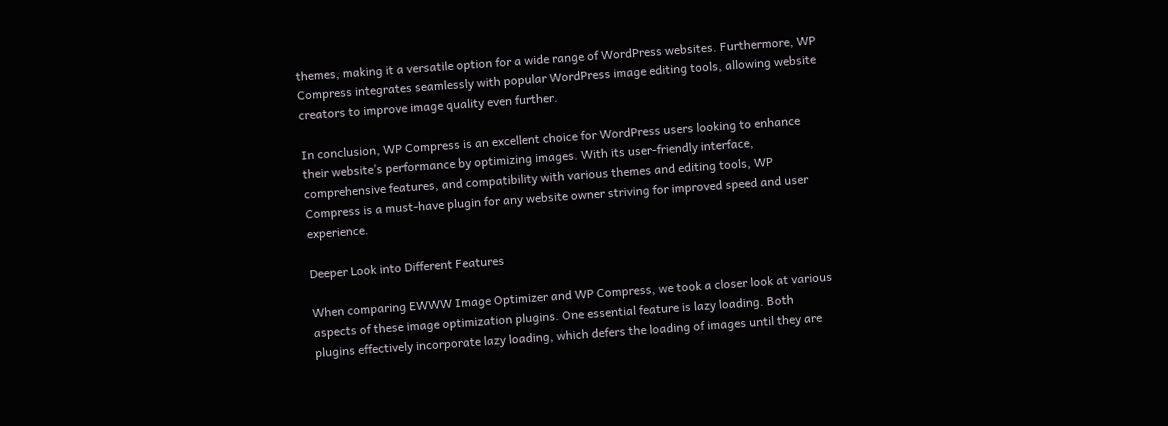themes, making it a versatile option for a wide range of WordPress websites. Furthermore, WP Compress integrates seamlessly with popular WordPress image editing tools, allowing website creators to improve image quality even further.

In conclusion, WP Compress is an excellent choice for WordPress users looking to enhance their website’s performance by optimizing images. With its user-friendly interface, comprehensive features, and compatibility with various themes and editing tools, WP Compress is a must-have plugin for any website owner striving for improved speed and user experience.

Deeper Look into Different Features

When comparing EWWW Image Optimizer and WP Compress, we took a closer look at various aspects of these image optimization plugins. One essential feature is lazy loading. Both plugins effectively incorporate lazy loading, which defers the loading of images until they are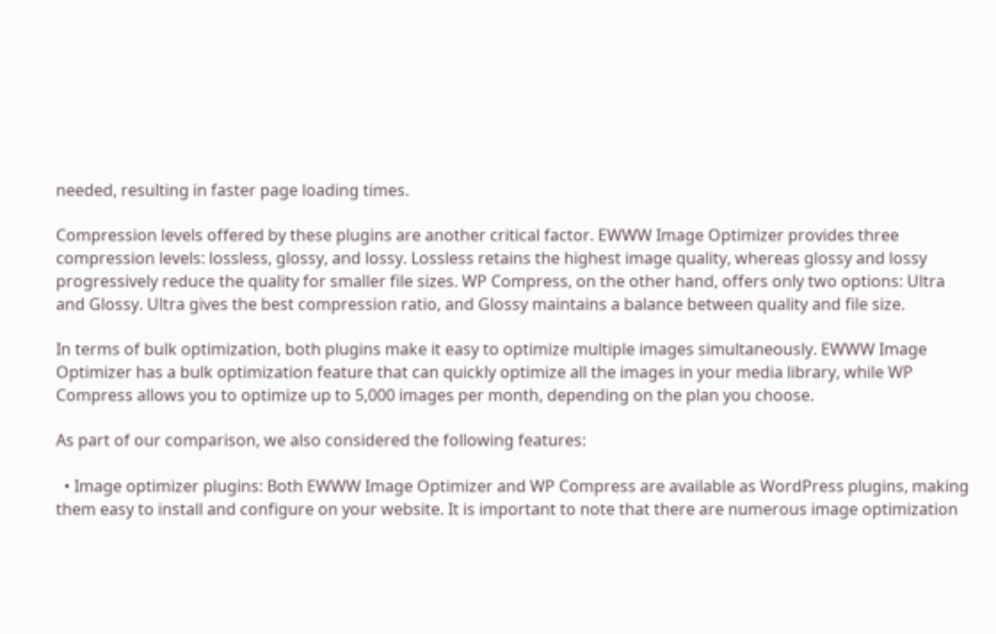needed, resulting in faster page loading times.

Compression levels offered by these plugins are another critical factor. EWWW Image Optimizer provides three compression levels: lossless, glossy, and lossy. Lossless retains the highest image quality, whereas glossy and lossy progressively reduce the quality for smaller file sizes. WP Compress, on the other hand, offers only two options: Ultra and Glossy. Ultra gives the best compression ratio, and Glossy maintains a balance between quality and file size.

In terms of bulk optimization, both plugins make it easy to optimize multiple images simultaneously. EWWW Image Optimizer has a bulk optimization feature that can quickly optimize all the images in your media library, while WP Compress allows you to optimize up to 5,000 images per month, depending on the plan you choose.

As part of our comparison, we also considered the following features:

  • Image optimizer plugins: Both EWWW Image Optimizer and WP Compress are available as WordPress plugins, making them easy to install and configure on your website. It is important to note that there are numerous image optimization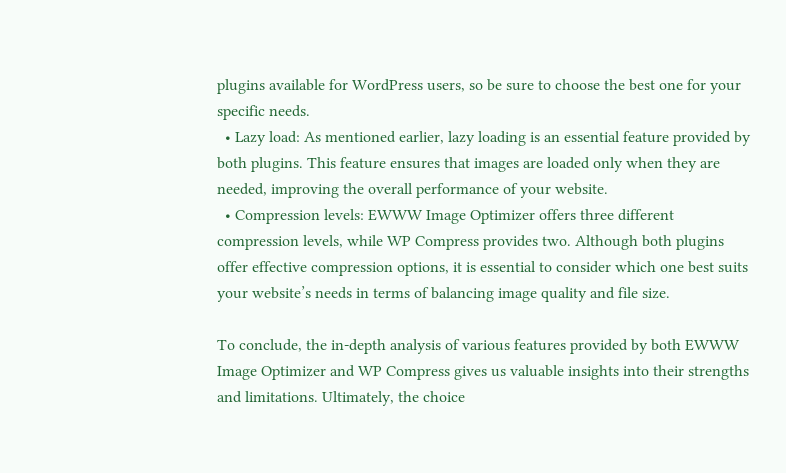plugins available for WordPress users, so be sure to choose the best one for your specific needs.
  • Lazy load: As mentioned earlier, lazy loading is an essential feature provided by both plugins. This feature ensures that images are loaded only when they are needed, improving the overall performance of your website.
  • Compression levels: EWWW Image Optimizer offers three different compression levels, while WP Compress provides two. Although both plugins offer effective compression options, it is essential to consider which one best suits your website’s needs in terms of balancing image quality and file size.

To conclude, the in-depth analysis of various features provided by both EWWW Image Optimizer and WP Compress gives us valuable insights into their strengths and limitations. Ultimately, the choice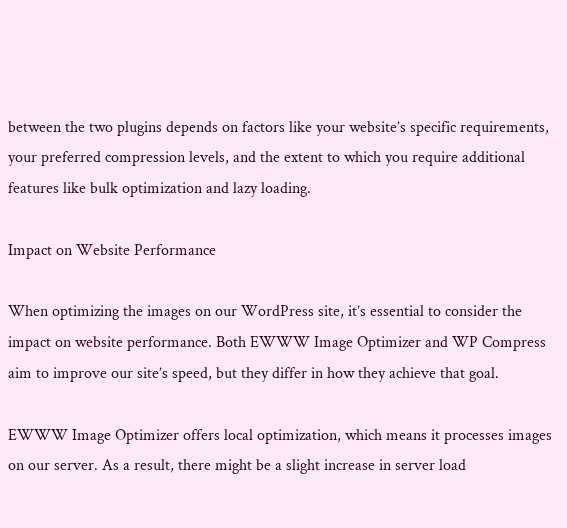between the two plugins depends on factors like your website’s specific requirements, your preferred compression levels, and the extent to which you require additional features like bulk optimization and lazy loading.

Impact on Website Performance

When optimizing the images on our WordPress site, it’s essential to consider the impact on website performance. Both EWWW Image Optimizer and WP Compress aim to improve our site’s speed, but they differ in how they achieve that goal.

EWWW Image Optimizer offers local optimization, which means it processes images on our server. As a result, there might be a slight increase in server load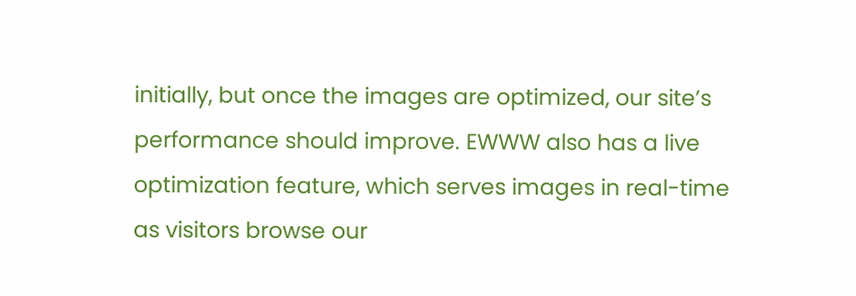initially, but once the images are optimized, our site’s performance should improve. EWWW also has a live optimization feature, which serves images in real-time as visitors browse our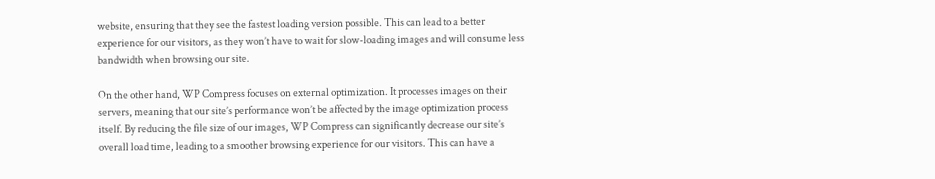website, ensuring that they see the fastest loading version possible. This can lead to a better experience for our visitors, as they won’t have to wait for slow-loading images and will consume less bandwidth when browsing our site.

On the other hand, WP Compress focuses on external optimization. It processes images on their servers, meaning that our site’s performance won’t be affected by the image optimization process itself. By reducing the file size of our images, WP Compress can significantly decrease our site’s overall load time, leading to a smoother browsing experience for our visitors. This can have a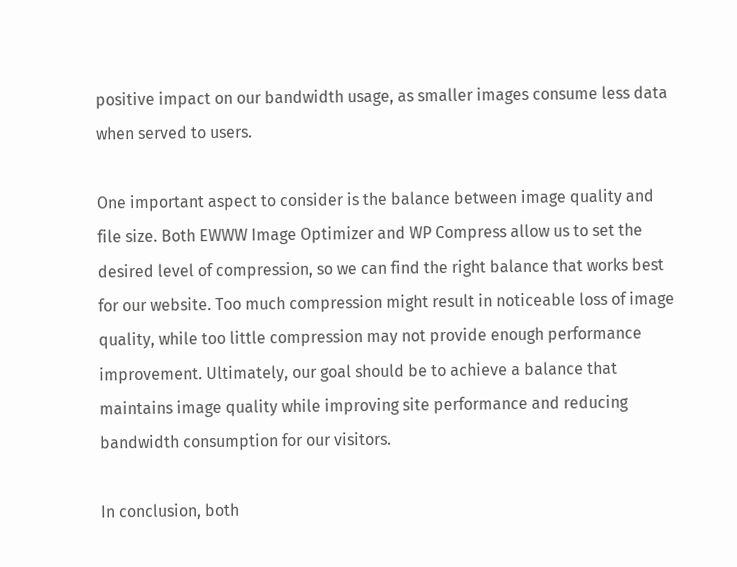positive impact on our bandwidth usage, as smaller images consume less data when served to users.

One important aspect to consider is the balance between image quality and file size. Both EWWW Image Optimizer and WP Compress allow us to set the desired level of compression, so we can find the right balance that works best for our website. Too much compression might result in noticeable loss of image quality, while too little compression may not provide enough performance improvement. Ultimately, our goal should be to achieve a balance that maintains image quality while improving site performance and reducing bandwidth consumption for our visitors.

In conclusion, both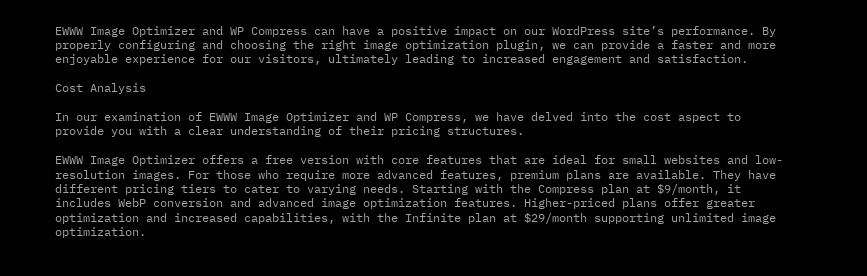EWWW Image Optimizer and WP Compress can have a positive impact on our WordPress site’s performance. By properly configuring and choosing the right image optimization plugin, we can provide a faster and more enjoyable experience for our visitors, ultimately leading to increased engagement and satisfaction.

Cost Analysis

In our examination of EWWW Image Optimizer and WP Compress, we have delved into the cost aspect to provide you with a clear understanding of their pricing structures.

EWWW Image Optimizer offers a free version with core features that are ideal for small websites and low-resolution images. For those who require more advanced features, premium plans are available. They have different pricing tiers to cater to varying needs. Starting with the Compress plan at $9/month, it includes WebP conversion and advanced image optimization features. Higher-priced plans offer greater optimization and increased capabilities, with the Infinite plan at $29/month supporting unlimited image optimization.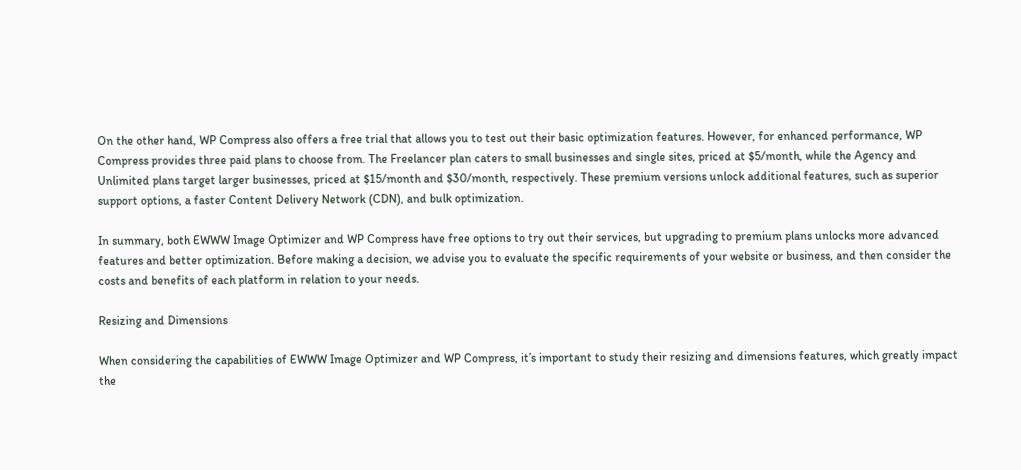On the other hand, WP Compress also offers a free trial that allows you to test out their basic optimization features. However, for enhanced performance, WP Compress provides three paid plans to choose from. The Freelancer plan caters to small businesses and single sites, priced at $5/month, while the Agency and Unlimited plans target larger businesses, priced at $15/month and $30/month, respectively. These premium versions unlock additional features, such as superior support options, a faster Content Delivery Network (CDN), and bulk optimization.

In summary, both EWWW Image Optimizer and WP Compress have free options to try out their services, but upgrading to premium plans unlocks more advanced features and better optimization. Before making a decision, we advise you to evaluate the specific requirements of your website or business, and then consider the costs and benefits of each platform in relation to your needs.

Resizing and Dimensions

When considering the capabilities of EWWW Image Optimizer and WP Compress, it’s important to study their resizing and dimensions features, which greatly impact the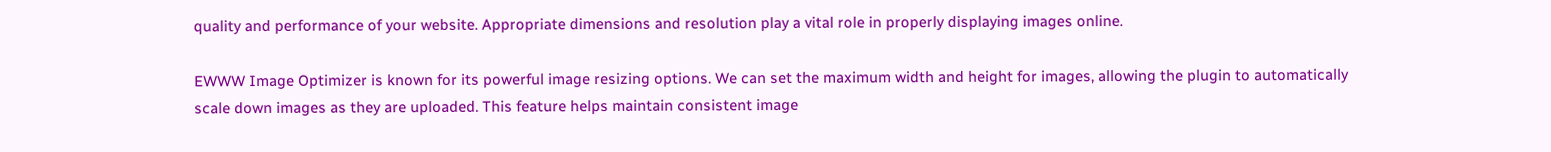quality and performance of your website. Appropriate dimensions and resolution play a vital role in properly displaying images online.

EWWW Image Optimizer is known for its powerful image resizing options. We can set the maximum width and height for images, allowing the plugin to automatically scale down images as they are uploaded. This feature helps maintain consistent image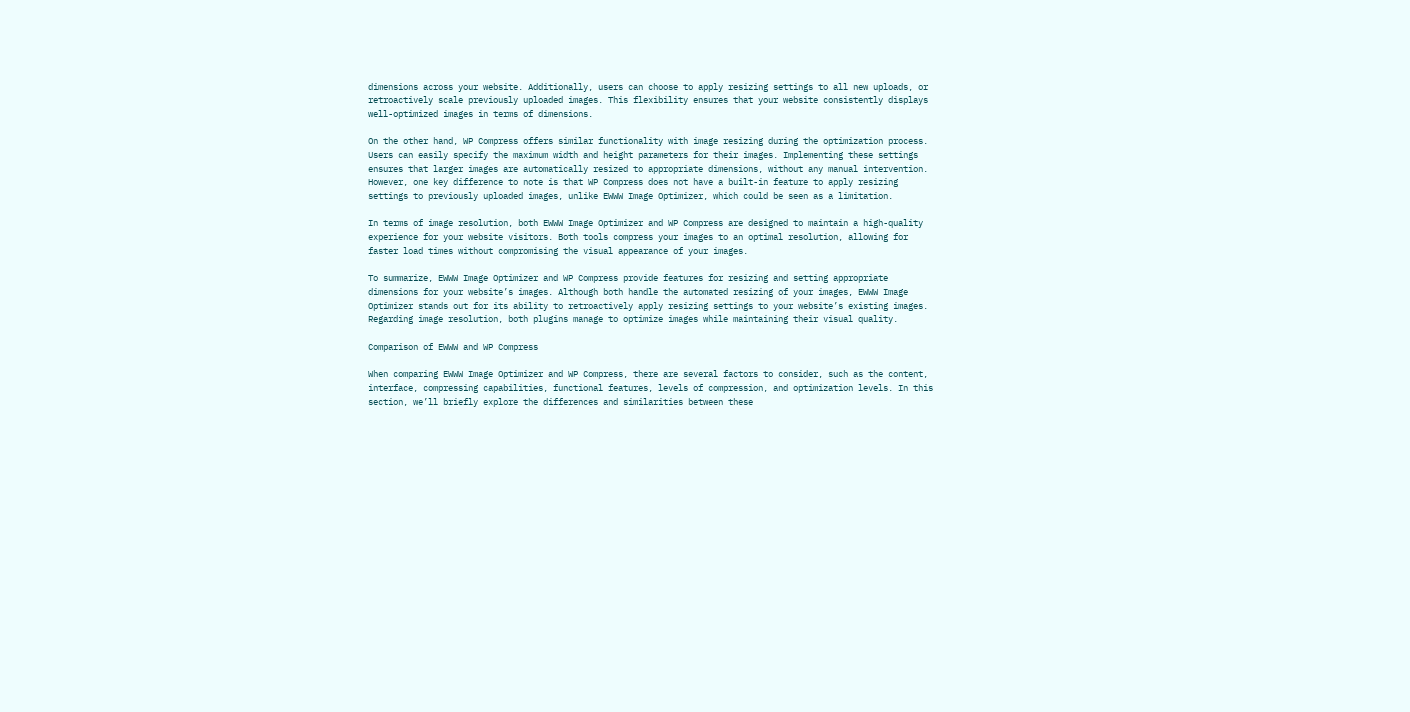dimensions across your website. Additionally, users can choose to apply resizing settings to all new uploads, or retroactively scale previously uploaded images. This flexibility ensures that your website consistently displays well-optimized images in terms of dimensions.

On the other hand, WP Compress offers similar functionality with image resizing during the optimization process. Users can easily specify the maximum width and height parameters for their images. Implementing these settings ensures that larger images are automatically resized to appropriate dimensions, without any manual intervention. However, one key difference to note is that WP Compress does not have a built-in feature to apply resizing settings to previously uploaded images, unlike EWWW Image Optimizer, which could be seen as a limitation.

In terms of image resolution, both EWWW Image Optimizer and WP Compress are designed to maintain a high-quality experience for your website visitors. Both tools compress your images to an optimal resolution, allowing for faster load times without compromising the visual appearance of your images.

To summarize, EWWW Image Optimizer and WP Compress provide features for resizing and setting appropriate dimensions for your website’s images. Although both handle the automated resizing of your images, EWWW Image Optimizer stands out for its ability to retroactively apply resizing settings to your website’s existing images. Regarding image resolution, both plugins manage to optimize images while maintaining their visual quality.

Comparison of EWWW and WP Compress

When comparing EWWW Image Optimizer and WP Compress, there are several factors to consider, such as the content, interface, compressing capabilities, functional features, levels of compression, and optimization levels. In this section, we’ll briefly explore the differences and similarities between these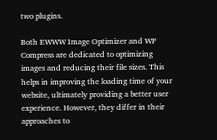two plugins.

Both EWWW Image Optimizer and WP Compress are dedicated to optimizing images and reducing their file sizes. This helps in improving the loading time of your website, ultimately providing a better user experience. However, they differ in their approaches to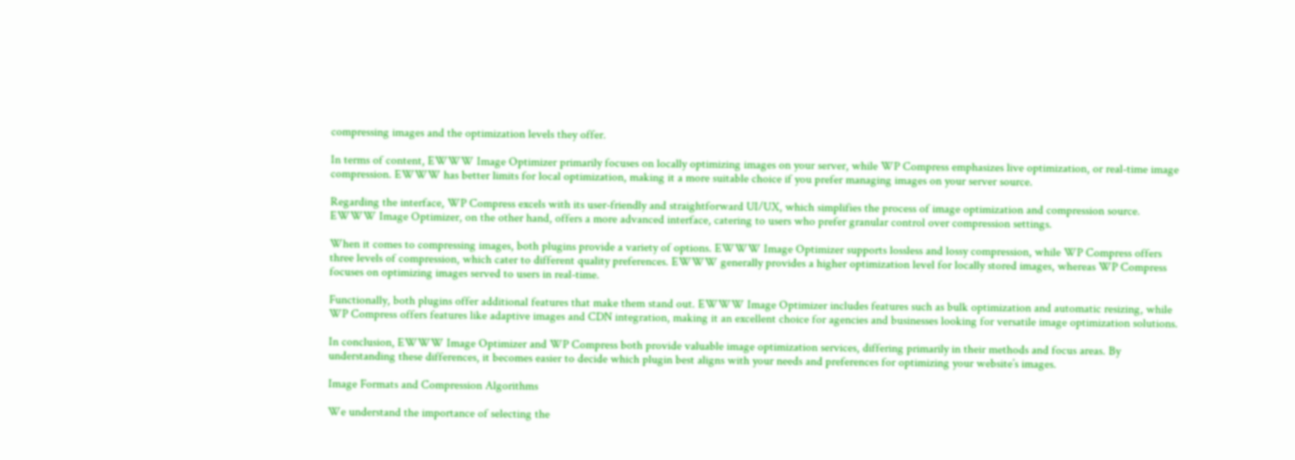compressing images and the optimization levels they offer.

In terms of content, EWWW Image Optimizer primarily focuses on locally optimizing images on your server, while WP Compress emphasizes live optimization, or real-time image compression. EWWW has better limits for local optimization, making it a more suitable choice if you prefer managing images on your server source.

Regarding the interface, WP Compress excels with its user-friendly and straightforward UI/UX, which simplifies the process of image optimization and compression source. EWWW Image Optimizer, on the other hand, offers a more advanced interface, catering to users who prefer granular control over compression settings.

When it comes to compressing images, both plugins provide a variety of options. EWWW Image Optimizer supports lossless and lossy compression, while WP Compress offers three levels of compression, which cater to different quality preferences. EWWW generally provides a higher optimization level for locally stored images, whereas WP Compress focuses on optimizing images served to users in real-time.

Functionally, both plugins offer additional features that make them stand out. EWWW Image Optimizer includes features such as bulk optimization and automatic resizing, while WP Compress offers features like adaptive images and CDN integration, making it an excellent choice for agencies and businesses looking for versatile image optimization solutions.

In conclusion, EWWW Image Optimizer and WP Compress both provide valuable image optimization services, differing primarily in their methods and focus areas. By understanding these differences, it becomes easier to decide which plugin best aligns with your needs and preferences for optimizing your website’s images.

Image Formats and Compression Algorithms

We understand the importance of selecting the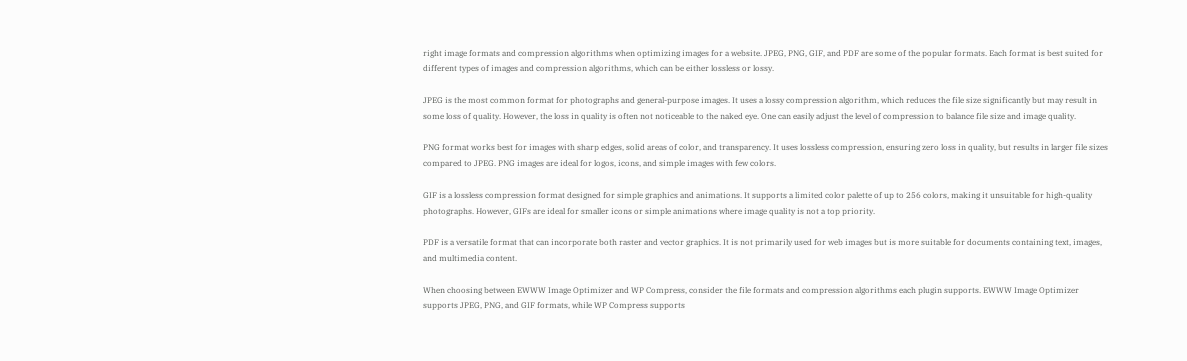right image formats and compression algorithms when optimizing images for a website. JPEG, PNG, GIF, and PDF are some of the popular formats. Each format is best suited for different types of images and compression algorithms, which can be either lossless or lossy.

JPEG is the most common format for photographs and general-purpose images. It uses a lossy compression algorithm, which reduces the file size significantly but may result in some loss of quality. However, the loss in quality is often not noticeable to the naked eye. One can easily adjust the level of compression to balance file size and image quality.

PNG format works best for images with sharp edges, solid areas of color, and transparency. It uses lossless compression, ensuring zero loss in quality, but results in larger file sizes compared to JPEG. PNG images are ideal for logos, icons, and simple images with few colors.

GIF is a lossless compression format designed for simple graphics and animations. It supports a limited color palette of up to 256 colors, making it unsuitable for high-quality photographs. However, GIFs are ideal for smaller icons or simple animations where image quality is not a top priority.

PDF is a versatile format that can incorporate both raster and vector graphics. It is not primarily used for web images but is more suitable for documents containing text, images, and multimedia content.

When choosing between EWWW Image Optimizer and WP Compress, consider the file formats and compression algorithms each plugin supports. EWWW Image Optimizer supports JPEG, PNG, and GIF formats, while WP Compress supports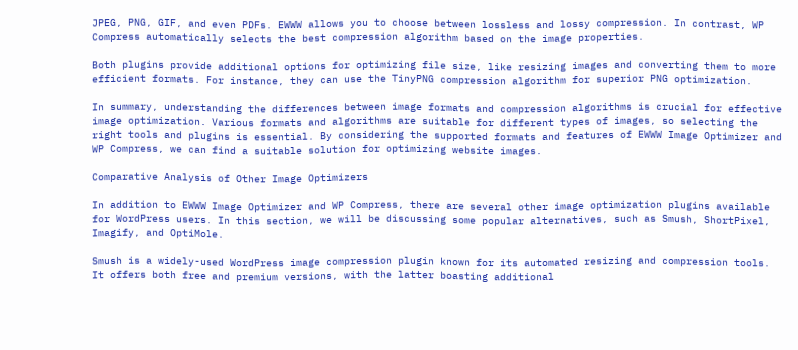JPEG, PNG, GIF, and even PDFs. EWWW allows you to choose between lossless and lossy compression. In contrast, WP Compress automatically selects the best compression algorithm based on the image properties.

Both plugins provide additional options for optimizing file size, like resizing images and converting them to more efficient formats. For instance, they can use the TinyPNG compression algorithm for superior PNG optimization.

In summary, understanding the differences between image formats and compression algorithms is crucial for effective image optimization. Various formats and algorithms are suitable for different types of images, so selecting the right tools and plugins is essential. By considering the supported formats and features of EWWW Image Optimizer and WP Compress, we can find a suitable solution for optimizing website images.

Comparative Analysis of Other Image Optimizers

In addition to EWWW Image Optimizer and WP Compress, there are several other image optimization plugins available for WordPress users. In this section, we will be discussing some popular alternatives, such as Smush, ShortPixel, Imagify, and OptiMole.

Smush is a widely-used WordPress image compression plugin known for its automated resizing and compression tools. It offers both free and premium versions, with the latter boasting additional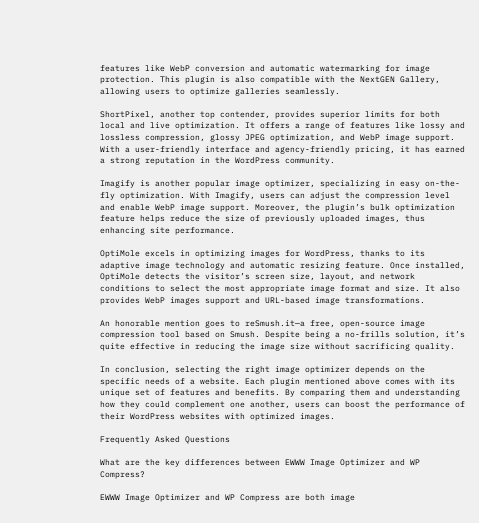features like WebP conversion and automatic watermarking for image protection. This plugin is also compatible with the NextGEN Gallery, allowing users to optimize galleries seamlessly.

ShortPixel, another top contender, provides superior limits for both local and live optimization. It offers a range of features like lossy and lossless compression, glossy JPEG optimization, and WebP image support. With a user-friendly interface and agency-friendly pricing, it has earned a strong reputation in the WordPress community.

Imagify is another popular image optimizer, specializing in easy on-the-fly optimization. With Imagify, users can adjust the compression level and enable WebP image support. Moreover, the plugin’s bulk optimization feature helps reduce the size of previously uploaded images, thus enhancing site performance.

OptiMole excels in optimizing images for WordPress, thanks to its adaptive image technology and automatic resizing feature. Once installed, OptiMole detects the visitor’s screen size, layout, and network conditions to select the most appropriate image format and size. It also provides WebP images support and URL-based image transformations.

An honorable mention goes to reSmush.it—a free, open-source image compression tool based on Smush. Despite being a no-frills solution, it’s quite effective in reducing the image size without sacrificing quality.

In conclusion, selecting the right image optimizer depends on the specific needs of a website. Each plugin mentioned above comes with its unique set of features and benefits. By comparing them and understanding how they could complement one another, users can boost the performance of their WordPress websites with optimized images.

Frequently Asked Questions

What are the key differences between EWWW Image Optimizer and WP Compress?

EWWW Image Optimizer and WP Compress are both image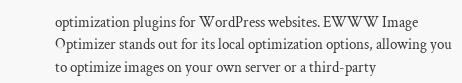optimization plugins for WordPress websites. EWWW Image Optimizer stands out for its local optimization options, allowing you to optimize images on your own server or a third-party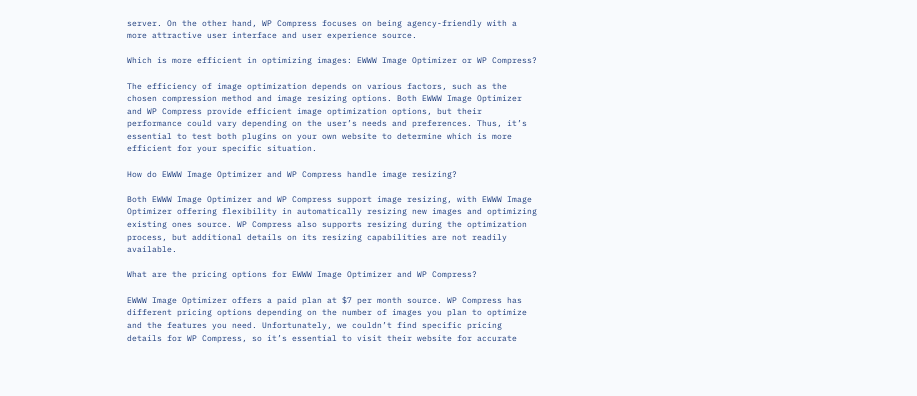server. On the other hand, WP Compress focuses on being agency-friendly with a more attractive user interface and user experience source.

Which is more efficient in optimizing images: EWWW Image Optimizer or WP Compress?

The efficiency of image optimization depends on various factors, such as the chosen compression method and image resizing options. Both EWWW Image Optimizer and WP Compress provide efficient image optimization options, but their performance could vary depending on the user’s needs and preferences. Thus, it’s essential to test both plugins on your own website to determine which is more efficient for your specific situation.

How do EWWW Image Optimizer and WP Compress handle image resizing?

Both EWWW Image Optimizer and WP Compress support image resizing, with EWWW Image Optimizer offering flexibility in automatically resizing new images and optimizing existing ones source. WP Compress also supports resizing during the optimization process, but additional details on its resizing capabilities are not readily available.

What are the pricing options for EWWW Image Optimizer and WP Compress?

EWWW Image Optimizer offers a paid plan at $7 per month source. WP Compress has different pricing options depending on the number of images you plan to optimize and the features you need. Unfortunately, we couldn’t find specific pricing details for WP Compress, so it’s essential to visit their website for accurate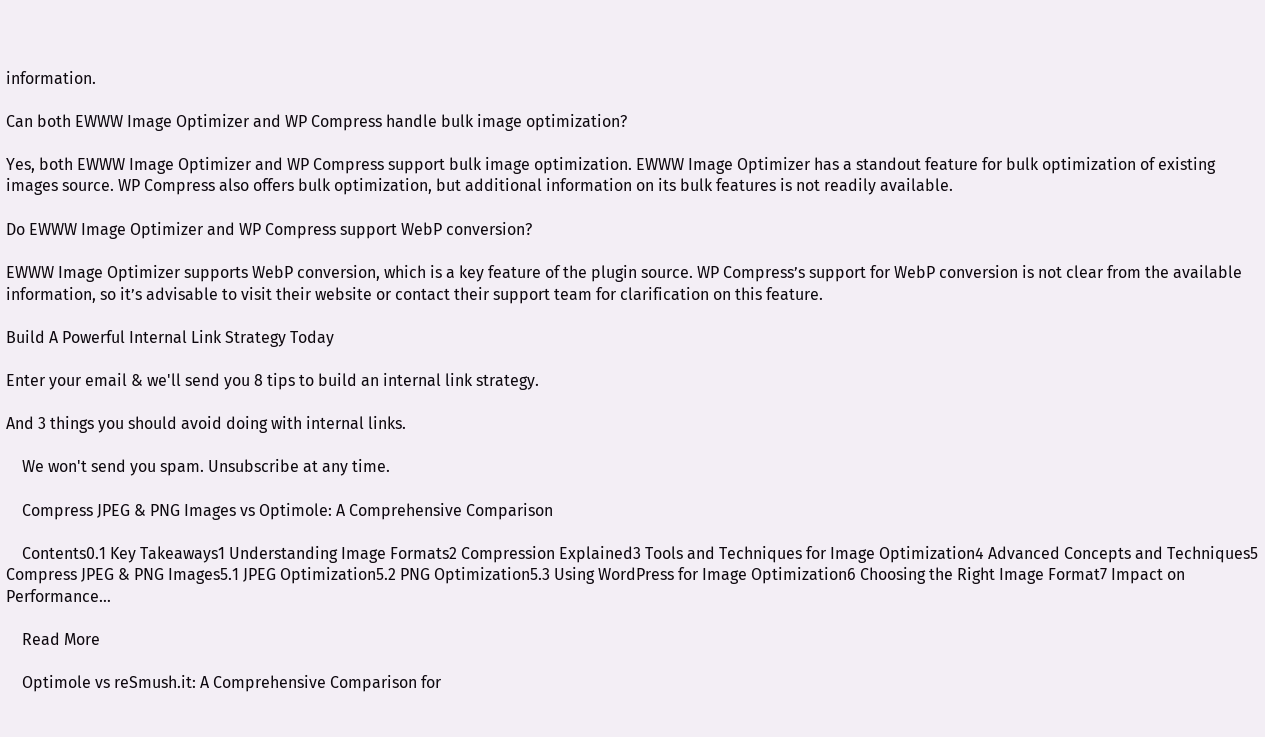information.

Can both EWWW Image Optimizer and WP Compress handle bulk image optimization?

Yes, both EWWW Image Optimizer and WP Compress support bulk image optimization. EWWW Image Optimizer has a standout feature for bulk optimization of existing images source. WP Compress also offers bulk optimization, but additional information on its bulk features is not readily available.

Do EWWW Image Optimizer and WP Compress support WebP conversion?

EWWW Image Optimizer supports WebP conversion, which is a key feature of the plugin source. WP Compress’s support for WebP conversion is not clear from the available information, so it’s advisable to visit their website or contact their support team for clarification on this feature.

Build A Powerful Internal Link Strategy Today

Enter your email & we'll send you 8 tips to build an internal link strategy.

And 3 things you should avoid doing with internal links.

    We won't send you spam. Unsubscribe at any time.

    Compress JPEG & PNG Images vs Optimole: A Comprehensive Comparison

    Contents0.1 Key Takeaways1 Understanding Image Formats2 Compression Explained3 Tools and Techniques for Image Optimization4 Advanced Concepts and Techniques5 Compress JPEG & PNG Images5.1 JPEG Optimization5.2 PNG Optimization5.3 Using WordPress for Image Optimization6 Choosing the Right Image Format7 Impact on Performance…

    Read More

    Optimole vs reSmush.it: A Comprehensive Comparison for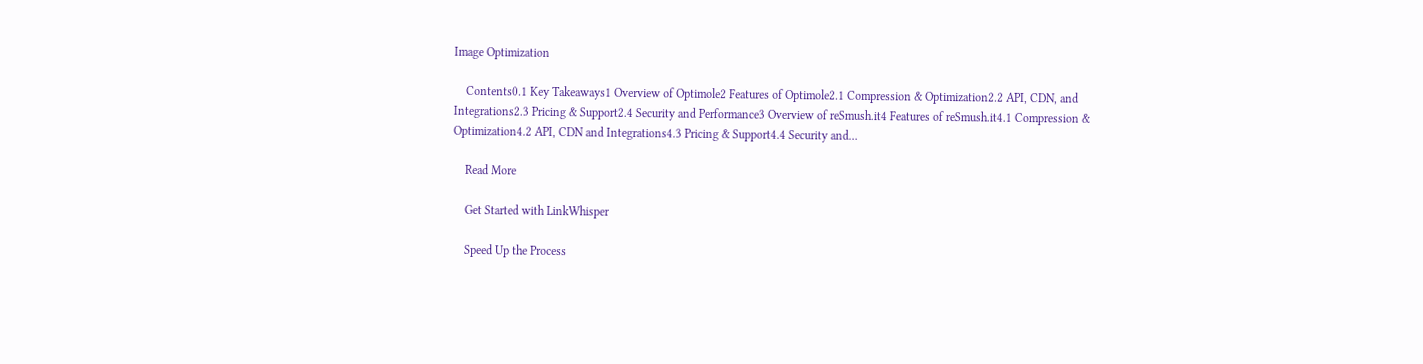Image Optimization

    Contents0.1 Key Takeaways1 Overview of Optimole2 Features of Optimole2.1 Compression & Optimization2.2 API, CDN, and Integrations2.3 Pricing & Support2.4 Security and Performance3 Overview of reSmush.it4 Features of reSmush.it4.1 Compression & Optimization4.2 API, CDN and Integrations4.3 Pricing & Support4.4 Security and…

    Read More

    Get Started with LinkWhisper

    Speed Up the Process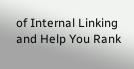of Internal Linking and Help You Rank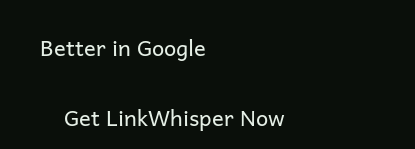Better in Google

    Get LinkWhisper Now